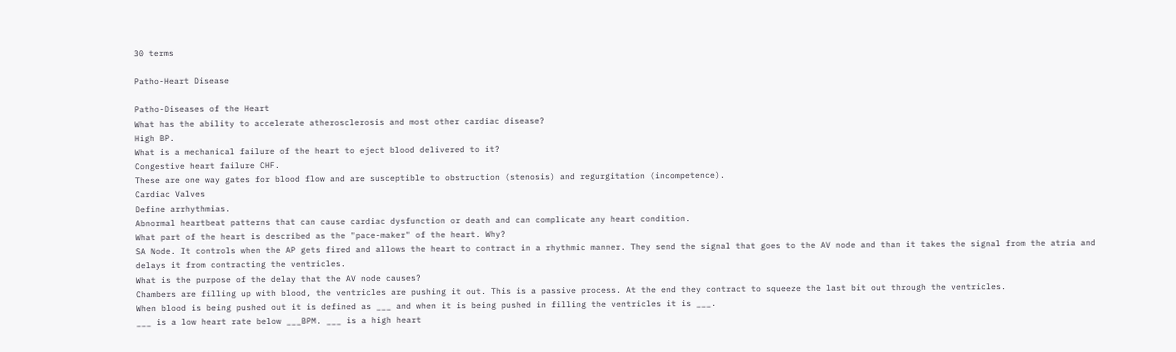30 terms

Patho-Heart Disease

Patho-Diseases of the Heart
What has the ability to accelerate atherosclerosis and most other cardiac disease?
High BP.
What is a mechanical failure of the heart to eject blood delivered to it?
Congestive heart failure CHF.
These are one way gates for blood flow and are susceptible to obstruction (stenosis) and regurgitation (incompetence).
Cardiac Valves
Define arrhythmias.
Abnormal heartbeat patterns that can cause cardiac dysfunction or death and can complicate any heart condition.
What part of the heart is described as the "pace-maker" of the heart. Why?
SA Node. It controls when the AP gets fired and allows the heart to contract in a rhythmic manner. They send the signal that goes to the AV node and than it takes the signal from the atria and delays it from contracting the ventricles.
What is the purpose of the delay that the AV node causes?
Chambers are filling up with blood, the ventricles are pushing it out. This is a passive process. At the end they contract to squeeze the last bit out through the ventricles.
When blood is being pushed out it is defined as ___ and when it is being pushed in filling the ventricles it is ___.
___ is a low heart rate below ___BPM. ___ is a high heart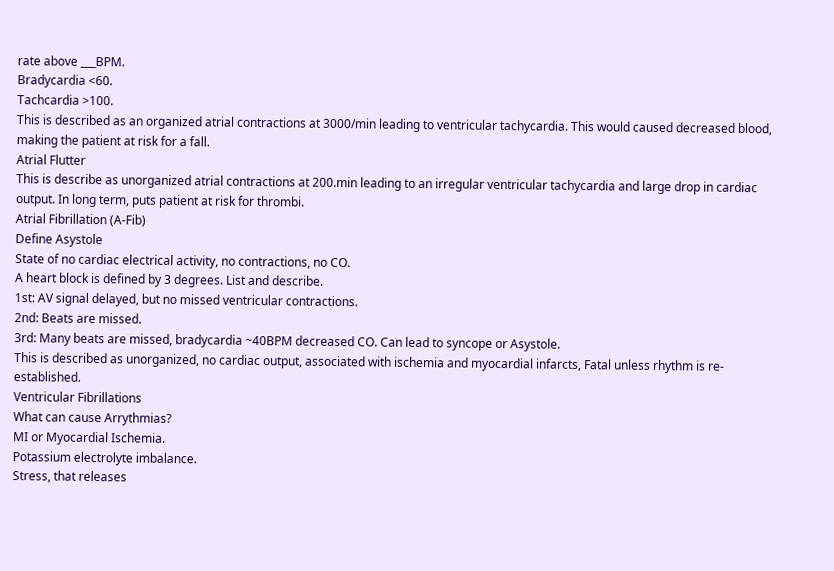rate above ___BPM.
Bradycardia <60.
Tachcardia >100.
This is described as an organized atrial contractions at 3000/min leading to ventricular tachycardia. This would caused decreased blood, making the patient at risk for a fall.
Atrial Flutter
This is describe as unorganized atrial contractions at 200.min leading to an irregular ventricular tachycardia and large drop in cardiac output. In long term, puts patient at risk for thrombi.
Atrial Fibrillation (A-Fib)
Define Asystole
State of no cardiac electrical activity, no contractions, no CO.
A heart block is defined by 3 degrees. List and describe.
1st: AV signal delayed, but no missed ventricular contractions.
2nd: Beats are missed.
3rd: Many beats are missed, bradycardia ~40BPM decreased CO. Can lead to syncope or Asystole.
This is described as unorganized, no cardiac output, associated with ischemia and myocardial infarcts, Fatal unless rhythm is re-established.
Ventricular Fibrillations
What can cause Arrythmias?
MI or Myocardial Ischemia.
Potassium electrolyte imbalance.
Stress, that releases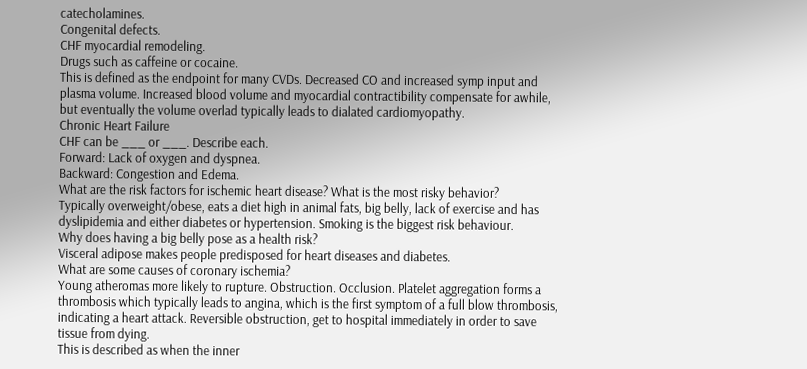catecholamines.
Congenital defects.
CHF myocardial remodeling.
Drugs such as caffeine or cocaine.
This is defined as the endpoint for many CVDs. Decreased CO and increased symp input and plasma volume. Increased blood volume and myocardial contractibility compensate for awhile, but eventually the volume overlad typically leads to dialated cardiomyopathy.
Chronic Heart Failure
CHF can be ___ or ___. Describe each.
Forward: Lack of oxygen and dyspnea.
Backward: Congestion and Edema.
What are the risk factors for ischemic heart disease? What is the most risky behavior?
Typically overweight/obese, eats a diet high in animal fats, big belly, lack of exercise and has dyslipidemia and either diabetes or hypertension. Smoking is the biggest risk behaviour.
Why does having a big belly pose as a health risk?
Visceral adipose makes people predisposed for heart diseases and diabetes.
What are some causes of coronary ischemia?
Young atheromas more likely to rupture. Obstruction. Occlusion. Platelet aggregation forms a thrombosis which typically leads to angina, which is the first symptom of a full blow thrombosis, indicating a heart attack. Reversible obstruction, get to hospital immediately in order to save tissue from dying.
This is described as when the inner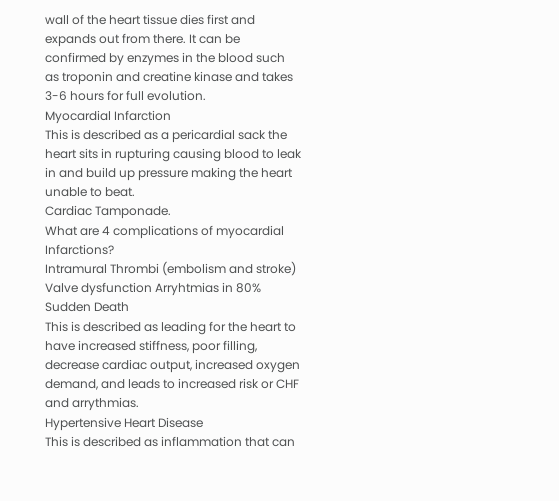wall of the heart tissue dies first and expands out from there. It can be confirmed by enzymes in the blood such as troponin and creatine kinase and takes 3-6 hours for full evolution.
Myocardial Infarction
This is described as a pericardial sack the heart sits in rupturing causing blood to leak in and build up pressure making the heart unable to beat.
Cardiac Tamponade.
What are 4 complications of myocardial Infarctions?
Intramural Thrombi (embolism and stroke) Valve dysfunction Arryhtmias in 80% Sudden Death
This is described as leading for the heart to have increased stiffness, poor filling, decrease cardiac output, increased oxygen demand, and leads to increased risk or CHF and arrythmias.
Hypertensive Heart Disease
This is described as inflammation that can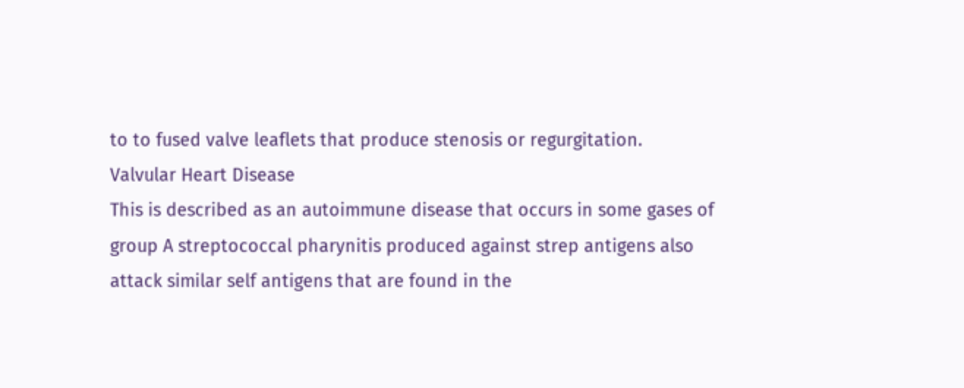to to fused valve leaflets that produce stenosis or regurgitation.
Valvular Heart Disease
This is described as an autoimmune disease that occurs in some gases of group A streptococcal pharynitis produced against strep antigens also attack similar self antigens that are found in the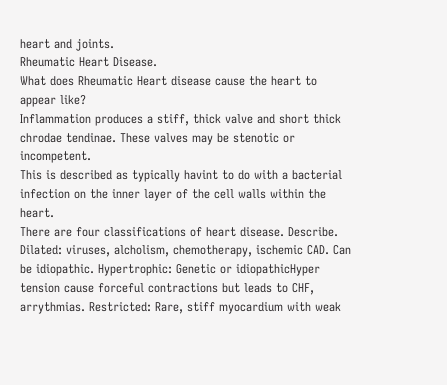heart and joints.
Rheumatic Heart Disease.
What does Rheumatic Heart disease cause the heart to appear like?
Inflammation produces a stiff, thick valve and short thick chrodae tendinae. These valves may be stenotic or incompetent.
This is described as typically havint to do with a bacterial infection on the inner layer of the cell walls within the heart.
There are four classifications of heart disease. Describe.
Dilated: viruses, alcholism, chemotherapy, ischemic CAD. Can be idiopathic. Hypertrophic: Genetic or idiopathicHyper tension cause forceful contractions but leads to CHF, arrythmias. Restricted: Rare, stiff myocardium with weak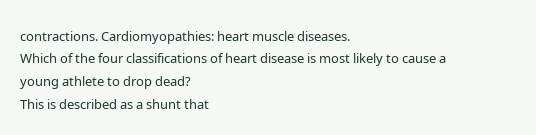contractions. Cardiomyopathies: heart muscle diseases.
Which of the four classifications of heart disease is most likely to cause a young athlete to drop dead?
This is described as a shunt that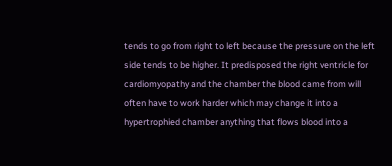tends to go from right to left because the pressure on the left side tends to be higher. It predisposed the right ventricle for cardiomyopathy and the chamber the blood came from will often have to work harder which may change it into a hypertrophied chamber anything that flows blood into a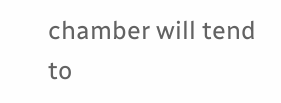chamber will tend to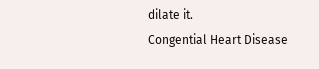dilate it.
Congential Heart Disease